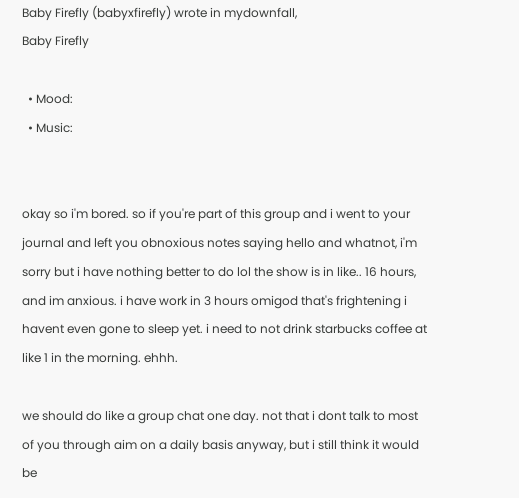Baby Firefly (babyxfirefly) wrote in mydownfall,
Baby Firefly

  • Mood:
  • Music:


okay so i'm bored. so if you're part of this group and i went to your journal and left you obnoxious notes saying hello and whatnot, i'm sorry but i have nothing better to do lol the show is in like.. 16 hours, and im anxious. i have work in 3 hours omigod that's frightening i havent even gone to sleep yet. i need to not drink starbucks coffee at like 1 in the morning. ehhh.

we should do like a group chat one day. not that i dont talk to most of you through aim on a daily basis anyway, but i still think it would be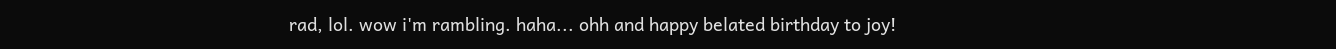rad, lol. wow i'm rambling. haha... ohh and happy belated birthday to joy!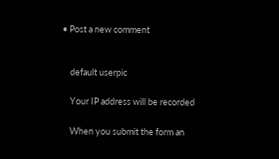• Post a new comment


    default userpic

    Your IP address will be recorded

    When you submit the form an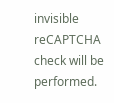invisible reCAPTCHA check will be performed.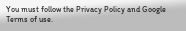You must follow the Privacy Policy and Google Terms of use.